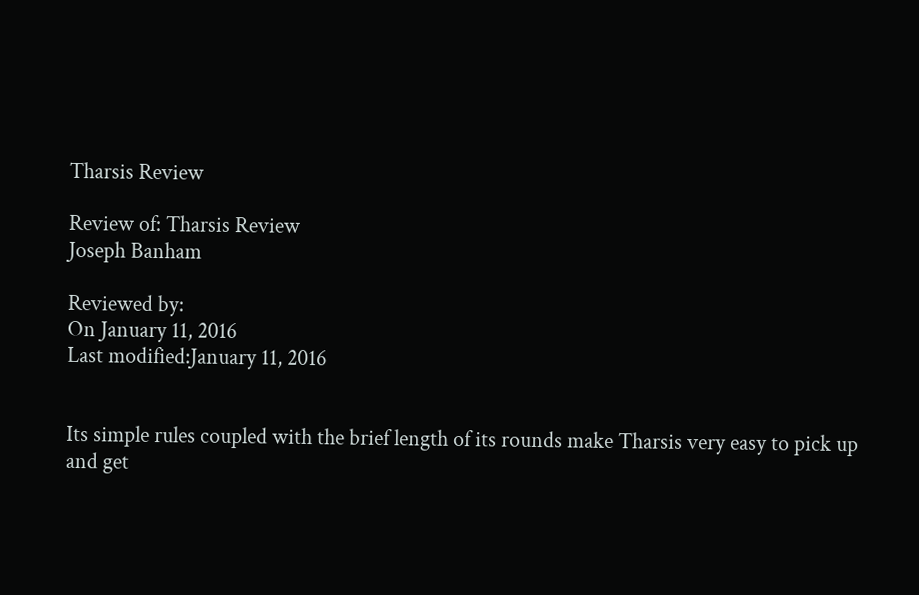Tharsis Review

Review of: Tharsis Review
Joseph Banham

Reviewed by:
On January 11, 2016
Last modified:January 11, 2016


Its simple rules coupled with the brief length of its rounds make Tharsis very easy to pick up and get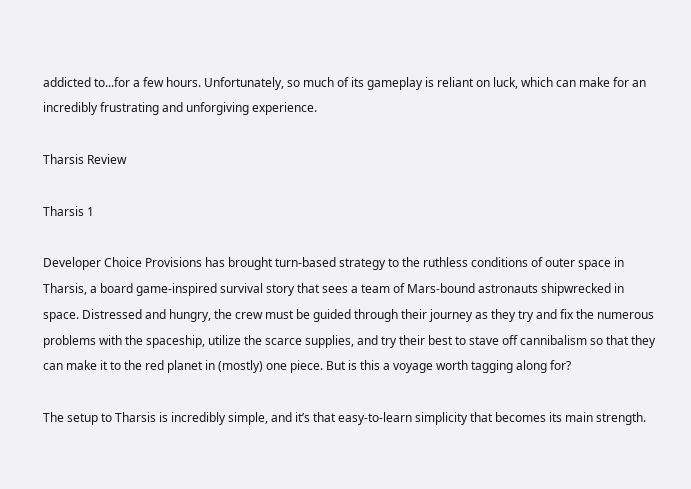addicted to...for a few hours. Unfortunately, so much of its gameplay is reliant on luck, which can make for an incredibly frustrating and unforgiving experience.

Tharsis Review

Tharsis 1

Developer Choice Provisions has brought turn-based strategy to the ruthless conditions of outer space in Tharsis, a board game-inspired survival story that sees a team of Mars-bound astronauts shipwrecked in space. Distressed and hungry, the crew must be guided through their journey as they try and fix the numerous problems with the spaceship, utilize the scarce supplies, and try their best to stave off cannibalism so that they can make it to the red planet in (mostly) one piece. But is this a voyage worth tagging along for?

The setup to Tharsis is incredibly simple, and it’s that easy-to-learn simplicity that becomes its main strength.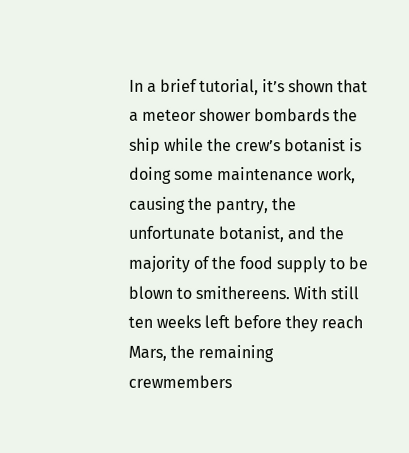In a brief tutorial, it’s shown that a meteor shower bombards the ship while the crew’s botanist is doing some maintenance work, causing the pantry, the unfortunate botanist, and the majority of the food supply to be blown to smithereens. With still ten weeks left before they reach Mars, the remaining crewmembers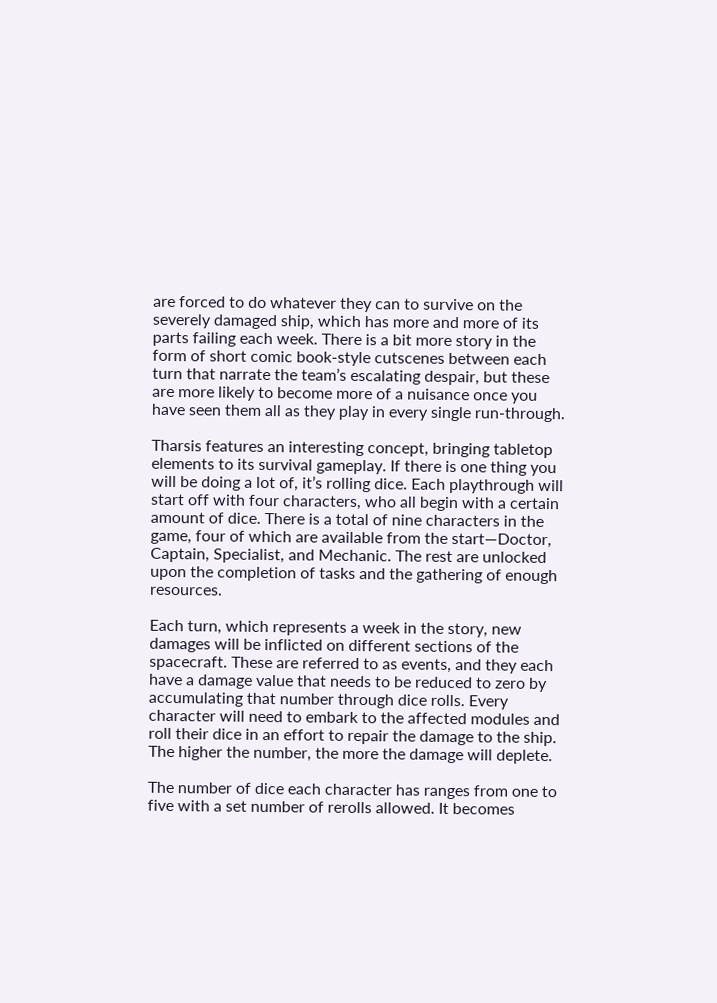are forced to do whatever they can to survive on the severely damaged ship, which has more and more of its parts failing each week. There is a bit more story in the form of short comic book-style cutscenes between each turn that narrate the team’s escalating despair, but these are more likely to become more of a nuisance once you have seen them all as they play in every single run-through.

Tharsis features an interesting concept, bringing tabletop elements to its survival gameplay. If there is one thing you will be doing a lot of, it’s rolling dice. Each playthrough will start off with four characters, who all begin with a certain amount of dice. There is a total of nine characters in the game, four of which are available from the start—Doctor, Captain, Specialist, and Mechanic. The rest are unlocked upon the completion of tasks and the gathering of enough resources.

Each turn, which represents a week in the story, new damages will be inflicted on different sections of the spacecraft. These are referred to as events, and they each have a damage value that needs to be reduced to zero by accumulating that number through dice rolls. Every character will need to embark to the affected modules and roll their dice in an effort to repair the damage to the ship. The higher the number, the more the damage will deplete.

The number of dice each character has ranges from one to five with a set number of rerolls allowed. It becomes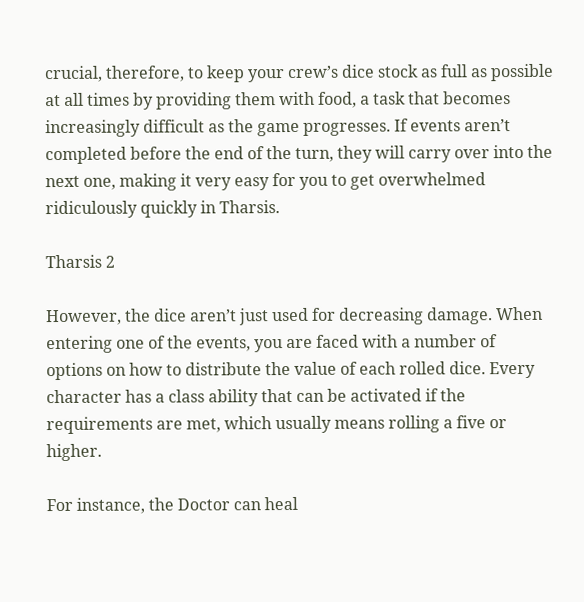crucial, therefore, to keep your crew’s dice stock as full as possible at all times by providing them with food, a task that becomes increasingly difficult as the game progresses. If events aren’t completed before the end of the turn, they will carry over into the next one, making it very easy for you to get overwhelmed ridiculously quickly in Tharsis.

Tharsis 2

However, the dice aren’t just used for decreasing damage. When entering one of the events, you are faced with a number of options on how to distribute the value of each rolled dice. Every character has a class ability that can be activated if the requirements are met, which usually means rolling a five or higher.

For instance, the Doctor can heal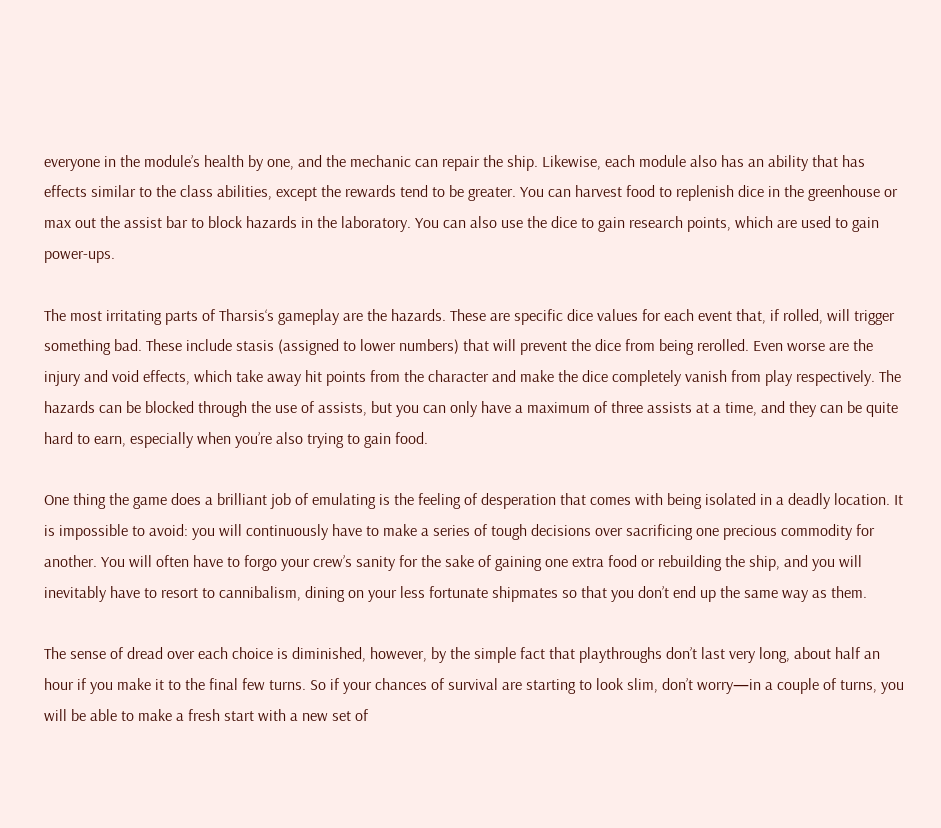everyone in the module’s health by one, and the mechanic can repair the ship. Likewise, each module also has an ability that has effects similar to the class abilities, except the rewards tend to be greater. You can harvest food to replenish dice in the greenhouse or max out the assist bar to block hazards in the laboratory. You can also use the dice to gain research points, which are used to gain power-ups.

The most irritating parts of Tharsis‘s gameplay are the hazards. These are specific dice values for each event that, if rolled, will trigger something bad. These include stasis (assigned to lower numbers) that will prevent the dice from being rerolled. Even worse are the injury and void effects, which take away hit points from the character and make the dice completely vanish from play respectively. The hazards can be blocked through the use of assists, but you can only have a maximum of three assists at a time, and they can be quite hard to earn, especially when you’re also trying to gain food.

One thing the game does a brilliant job of emulating is the feeling of desperation that comes with being isolated in a deadly location. It is impossible to avoid: you will continuously have to make a series of tough decisions over sacrificing one precious commodity for another. You will often have to forgo your crew’s sanity for the sake of gaining one extra food or rebuilding the ship, and you will inevitably have to resort to cannibalism, dining on your less fortunate shipmates so that you don’t end up the same way as them.

The sense of dread over each choice is diminished, however, by the simple fact that playthroughs don’t last very long, about half an hour if you make it to the final few turns. So if your chances of survival are starting to look slim, don’t worry—in a couple of turns, you will be able to make a fresh start with a new set of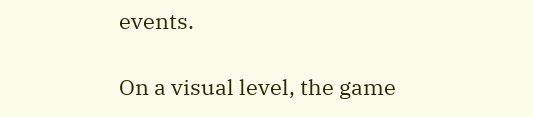events.

On a visual level, the game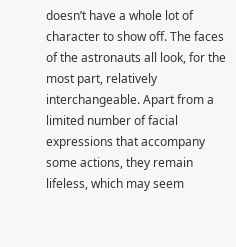doesn’t have a whole lot of character to show off. The faces of the astronauts all look, for the most part, relatively interchangeable. Apart from a limited number of facial expressions that accompany some actions, they remain lifeless, which may seem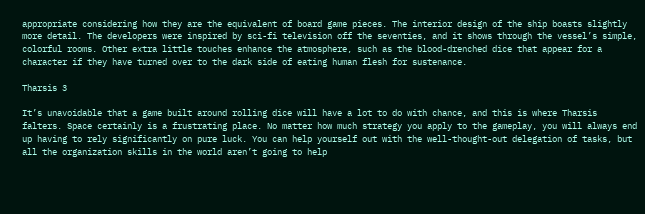appropriate considering how they are the equivalent of board game pieces. The interior design of the ship boasts slightly more detail. The developers were inspired by sci-fi television off the seventies, and it shows through the vessel’s simple, colorful rooms. Other extra little touches enhance the atmosphere, such as the blood-drenched dice that appear for a character if they have turned over to the dark side of eating human flesh for sustenance.

Tharsis 3

It’s unavoidable that a game built around rolling dice will have a lot to do with chance, and this is where Tharsis falters. Space certainly is a frustrating place. No matter how much strategy you apply to the gameplay, you will always end up having to rely significantly on pure luck. You can help yourself out with the well-thought-out delegation of tasks, but all the organization skills in the world aren’t going to help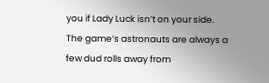you if Lady Luck isn’t on your side. The game’s astronauts are always a few dud rolls away from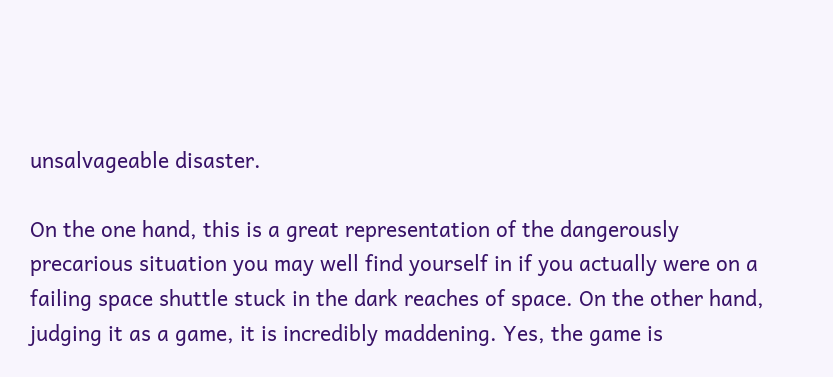unsalvageable disaster.

On the one hand, this is a great representation of the dangerously precarious situation you may well find yourself in if you actually were on a failing space shuttle stuck in the dark reaches of space. On the other hand, judging it as a game, it is incredibly maddening. Yes, the game is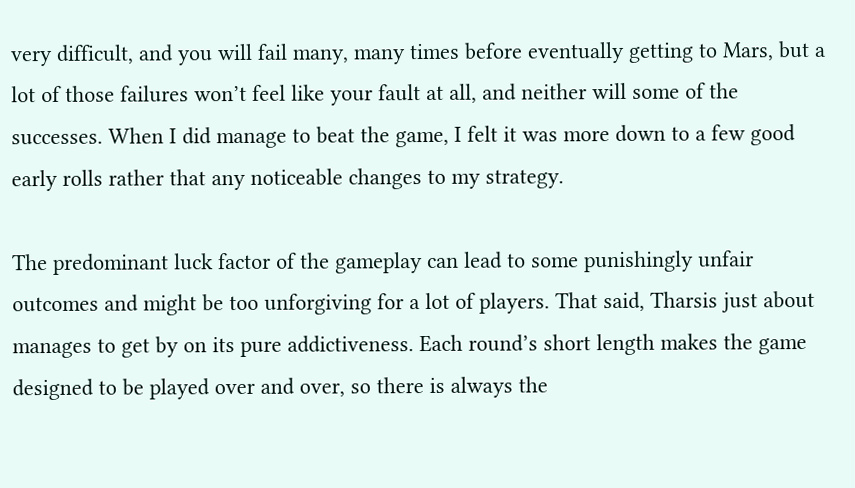very difficult, and you will fail many, many times before eventually getting to Mars, but a lot of those failures won’t feel like your fault at all, and neither will some of the successes. When I did manage to beat the game, I felt it was more down to a few good early rolls rather that any noticeable changes to my strategy.

The predominant luck factor of the gameplay can lead to some punishingly unfair outcomes and might be too unforgiving for a lot of players. That said, Tharsis just about manages to get by on its pure addictiveness. Each round’s short length makes the game designed to be played over and over, so there is always the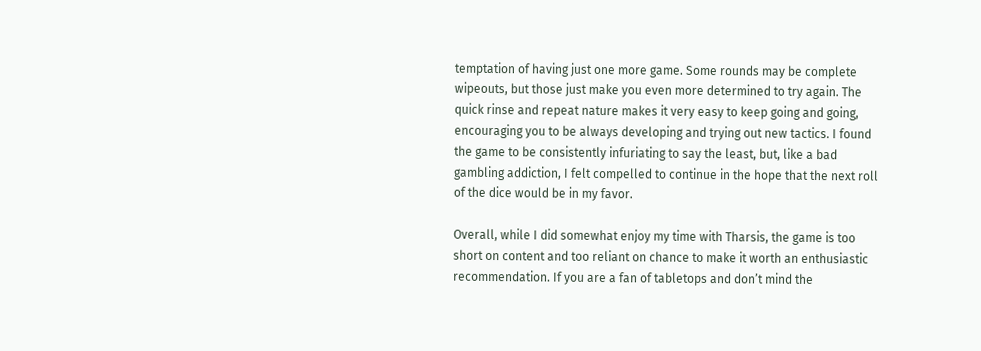temptation of having just one more game. Some rounds may be complete wipeouts, but those just make you even more determined to try again. The quick rinse and repeat nature makes it very easy to keep going and going, encouraging you to be always developing and trying out new tactics. I found the game to be consistently infuriating to say the least, but, like a bad gambling addiction, I felt compelled to continue in the hope that the next roll of the dice would be in my favor.

Overall, while I did somewhat enjoy my time with Tharsis, the game is too short on content and too reliant on chance to make it worth an enthusiastic recommendation. If you are a fan of tabletops and don’t mind the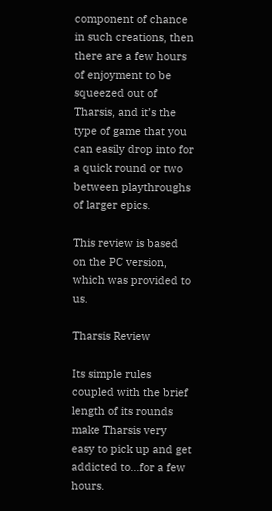component of chance in such creations, then there are a few hours of enjoyment to be squeezed out of Tharsis, and it’s the type of game that you can easily drop into for a quick round or two between playthroughs of larger epics.

This review is based on the PC version, which was provided to us.

Tharsis Review

Its simple rules coupled with the brief length of its rounds make Tharsis very easy to pick up and get addicted to...for a few hours.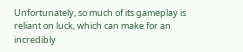Unfortunately, so much of its gameplay is reliant on luck, which can make for an incredibly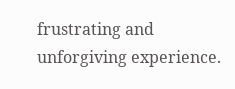frustrating and unforgiving experience.